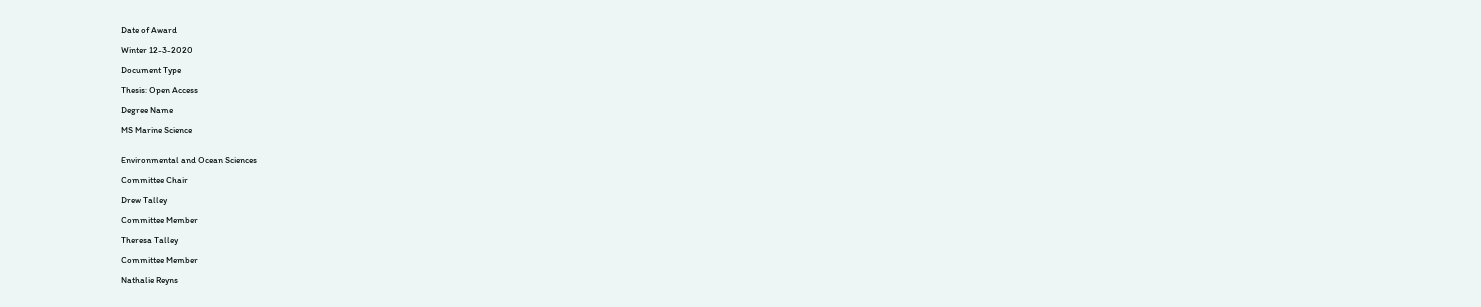Date of Award

Winter 12-3-2020

Document Type

Thesis: Open Access

Degree Name

MS Marine Science


Environmental and Ocean Sciences

Committee Chair

Drew Talley

Committee Member

Theresa Talley

Committee Member

Nathalie Reyns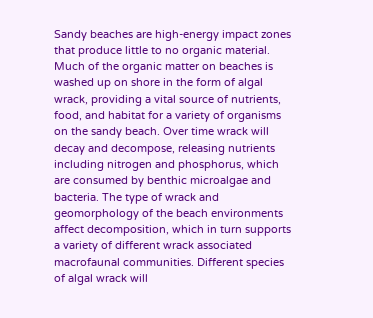Sandy beaches are high-energy impact zones that produce little to no organic material. Much of the organic matter on beaches is washed up on shore in the form of algal wrack, providing a vital source of nutrients, food, and habitat for a variety of organisms on the sandy beach. Over time wrack will decay and decompose, releasing nutrients including nitrogen and phosphorus, which are consumed by benthic microalgae and bacteria. The type of wrack and geomorphology of the beach environments affect decomposition, which in turn supports a variety of different wrack associated macrofaunal communities. Different species of algal wrack will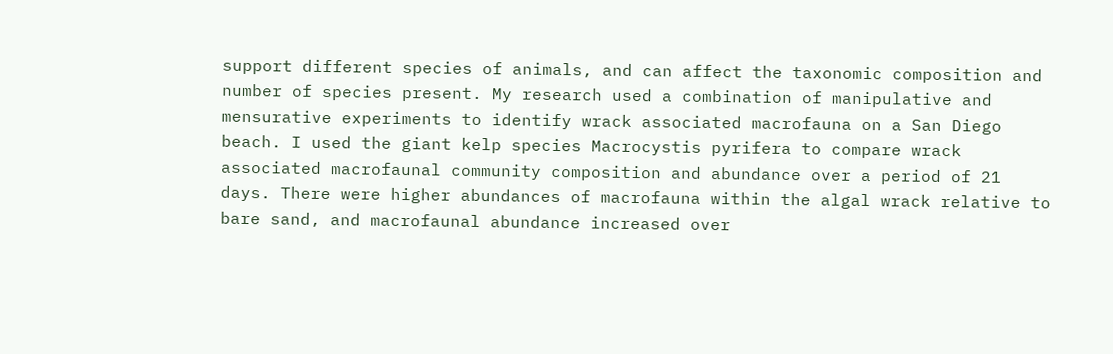support different species of animals, and can affect the taxonomic composition and number of species present. My research used a combination of manipulative and mensurative experiments to identify wrack associated macrofauna on a San Diego beach. I used the giant kelp species Macrocystis pyrifera to compare wrack associated macrofaunal community composition and abundance over a period of 21 days. There were higher abundances of macrofauna within the algal wrack relative to bare sand, and macrofaunal abundance increased over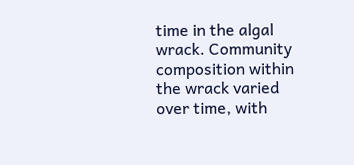time in the algal wrack. Community composition within the wrack varied over time, with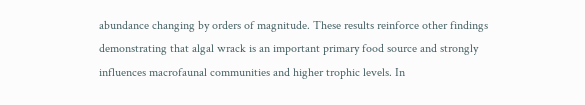abundance changing by orders of magnitude. These results reinforce other findings demonstrating that algal wrack is an important primary food source and strongly influences macrofaunal communities and higher trophic levels. In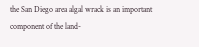the San Diego area algal wrack is an important component of the land-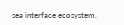sea interface ecosystem.